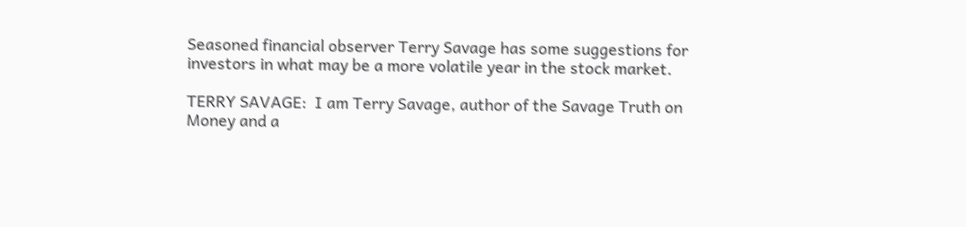Seasoned financial observer Terry Savage has some suggestions for investors in what may be a more volatile year in the stock market.

TERRY SAVAGE:  I am Terry Savage, author of the Savage Truth on Money and a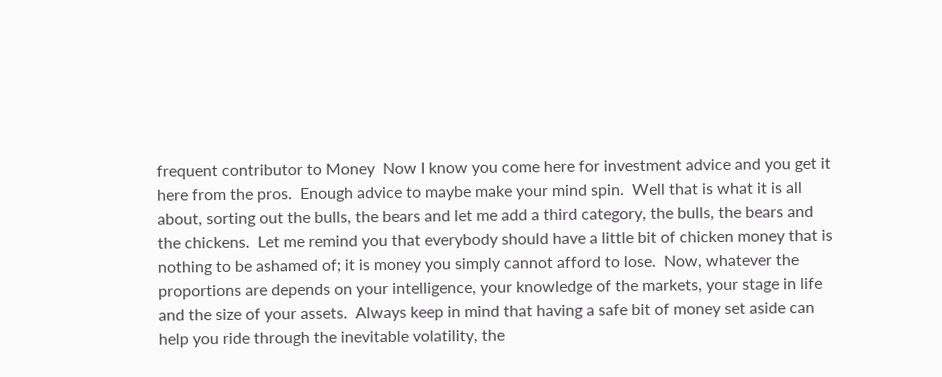frequent contributor to Money  Now I know you come here for investment advice and you get it here from the pros.  Enough advice to maybe make your mind spin.  Well that is what it is all about, sorting out the bulls, the bears and let me add a third category, the bulls, the bears and the chickens.  Let me remind you that everybody should have a little bit of chicken money that is nothing to be ashamed of; it is money you simply cannot afford to lose.  Now, whatever the proportions are depends on your intelligence, your knowledge of the markets, your stage in life and the size of your assets.  Always keep in mind that having a safe bit of money set aside can help you ride through the inevitable volatility, the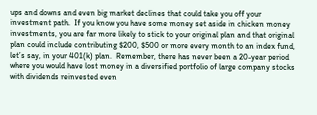ups and downs and even big market declines that could take you off your investment path.  If you know you have some money set aside in chicken money investments, you are far more likely to stick to your original plan and that original plan could include contributing $200, $500 or more every month to an index fund, let’s say, in your 401(k) plan.  Remember, there has never been a 20-year period where you would have lost money in a diversified portfolio of large company stocks with dividends reinvested even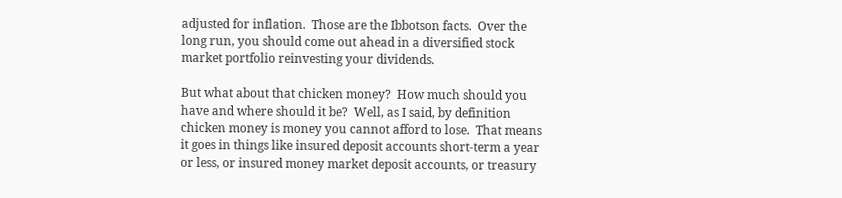adjusted for inflation.  Those are the Ibbotson facts.  Over the long run, you should come out ahead in a diversified stock market portfolio reinvesting your dividends.

But what about that chicken money?  How much should you have and where should it be?  Well, as I said, by definition chicken money is money you cannot afford to lose.  That means it goes in things like insured deposit accounts short-term a year or less, or insured money market deposit accounts, or treasury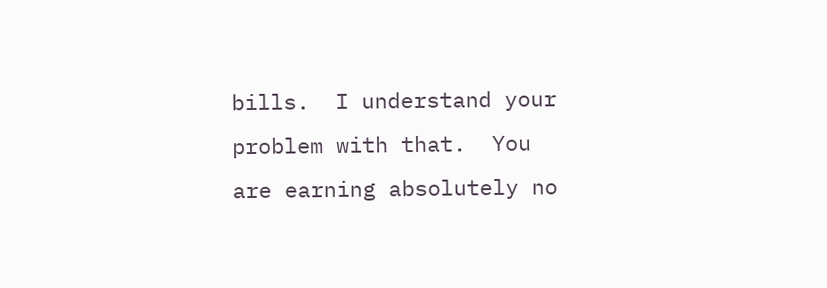bills.  I understand your problem with that.  You are earning absolutely no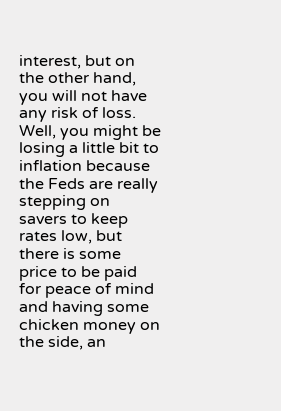interest, but on the other hand, you will not have any risk of loss.  Well, you might be losing a little bit to inflation because the Feds are really stepping on savers to keep rates low, but there is some price to be paid for peace of mind and having some chicken money on the side, an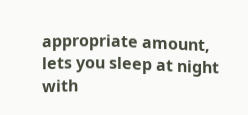appropriate amount, lets you sleep at night with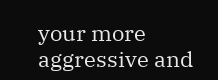your more aggressive and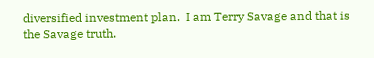diversified investment plan.  I am Terry Savage and that is the Savage truth.